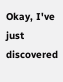Okay, I've just discovered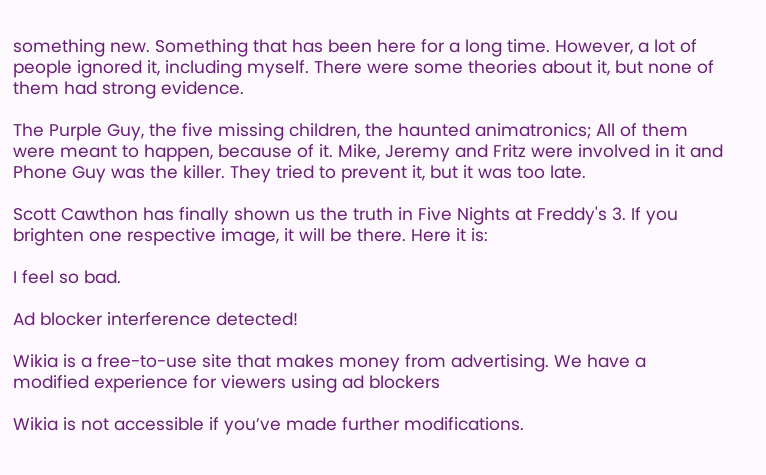something new. Something that has been here for a long time. However, a lot of people ignored it, including myself. There were some theories about it, but none of them had strong evidence.

The Purple Guy, the five missing children, the haunted animatronics; All of them were meant to happen, because of it. Mike, Jeremy and Fritz were involved in it and Phone Guy was the killer. They tried to prevent it, but it was too late.

Scott Cawthon has finally shown us the truth in Five Nights at Freddy's 3. If you brighten one respective image, it will be there. Here it is:

I feel so bad.

Ad blocker interference detected!

Wikia is a free-to-use site that makes money from advertising. We have a modified experience for viewers using ad blockers

Wikia is not accessible if you’ve made further modifications.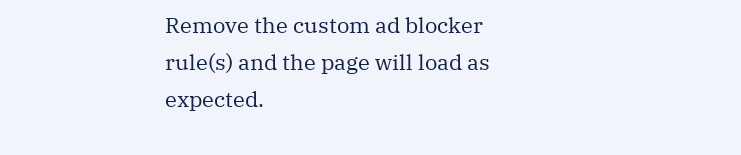Remove the custom ad blocker rule(s) and the page will load as expected.